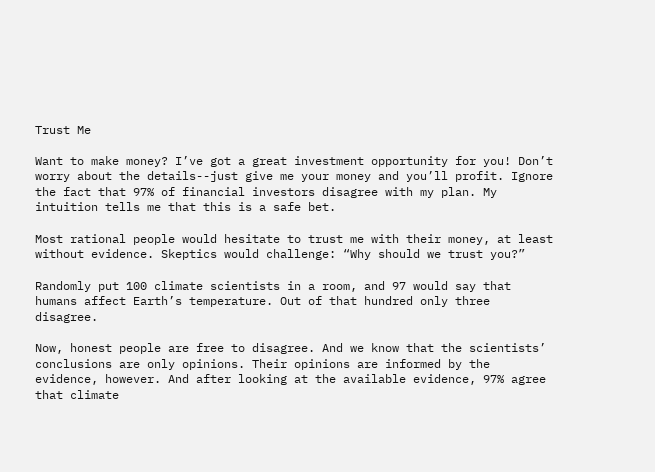Trust Me

Want to make money? I’ve got a great investment opportunity for you! Don’t worry about the details--just give me your money and you’ll profit. Ignore the fact that 97% of financial investors disagree with my plan. My intuition tells me that this is a safe bet.

Most rational people would hesitate to trust me with their money, at least without evidence. Skeptics would challenge: “Why should we trust you?”

Randomly put 100 climate scientists in a room, and 97 would say that humans affect Earth’s temperature. Out of that hundred only three disagree.

Now, honest people are free to disagree. And we know that the scientists’ conclusions are only opinions. Their opinions are informed by the evidence, however. And after looking at the available evidence, 97% agree that climate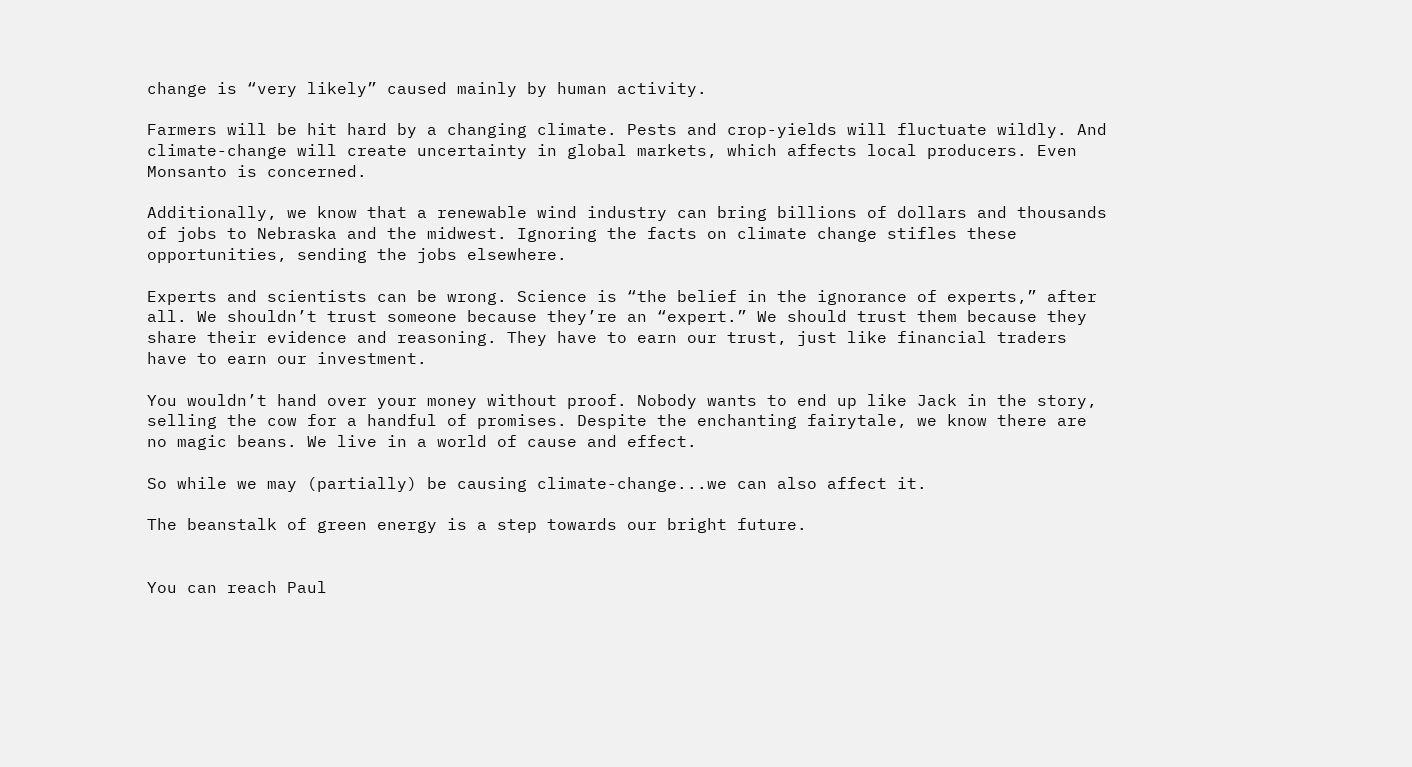change is “very likely” caused mainly by human activity.

Farmers will be hit hard by a changing climate. Pests and crop-yields will fluctuate wildly. And climate-change will create uncertainty in global markets, which affects local producers. Even Monsanto is concerned.

Additionally, we know that a renewable wind industry can bring billions of dollars and thousands of jobs to Nebraska and the midwest. Ignoring the facts on climate change stifles these opportunities, sending the jobs elsewhere.

Experts and scientists can be wrong. Science is “the belief in the ignorance of experts,” after all. We shouldn’t trust someone because they’re an “expert.” We should trust them because they share their evidence and reasoning. They have to earn our trust, just like financial traders have to earn our investment.

You wouldn’t hand over your money without proof. Nobody wants to end up like Jack in the story, selling the cow for a handful of promises. Despite the enchanting fairytale, we know there are no magic beans. We live in a world of cause and effect.

So while we may (partially) be causing climate-change...we can also affect it.

The beanstalk of green energy is a step towards our bright future.


You can reach Paul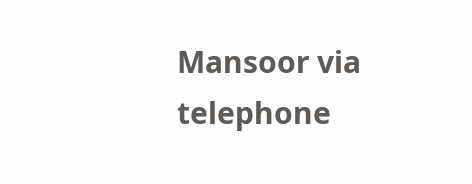Mansoor via telephone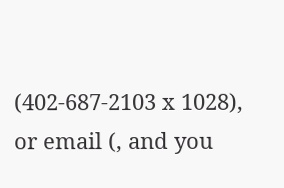(402-687-2103 x 1028), or email (, and you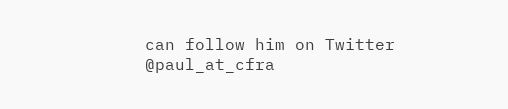can follow him on Twitter @paul_at_cfra